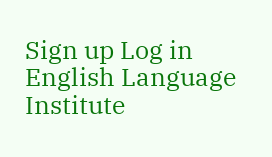Sign up Log in
English Language Institute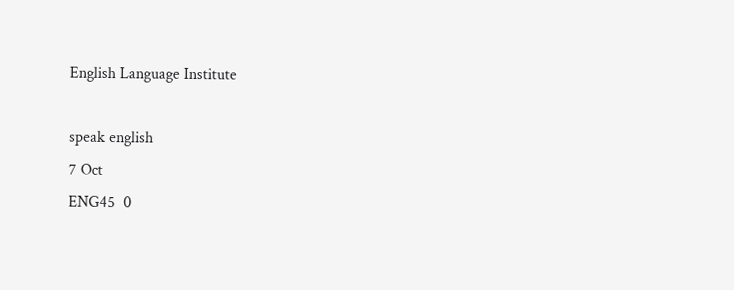English Language Institute

speak english
7 Oct
ENG45  0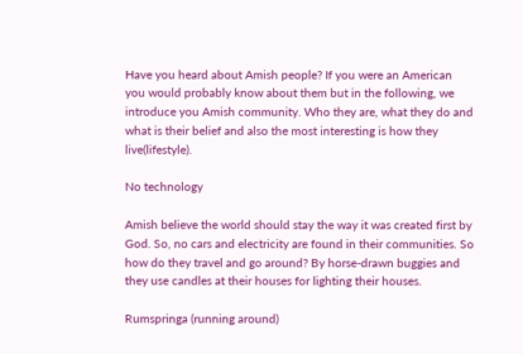Have you heard about Amish people? If you were an American you would probably know about them but in the following, we introduce you Amish community. Who they are, what they do and what is their belief and also the most interesting is how they live(lifestyle).

No technology

Amish believe the world should stay the way it was created first by God. So, no cars and electricity are found in their communities. So how do they travel and go around? By horse-drawn buggies and they use candles at their houses for lighting their houses.

Rumspringa (running around)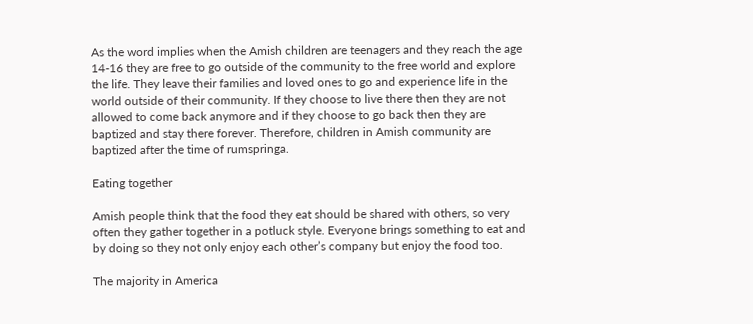As the word implies when the Amish children are teenagers and they reach the age 14-16 they are free to go outside of the community to the free world and explore the life. They leave their families and loved ones to go and experience life in the world outside of their community. If they choose to live there then they are not allowed to come back anymore and if they choose to go back then they are baptized and stay there forever. Therefore, children in Amish community are baptized after the time of rumspringa.

Eating together

Amish people think that the food they eat should be shared with others, so very often they gather together in a potluck style. Everyone brings something to eat and by doing so they not only enjoy each other’s company but enjoy the food too.

The majority in America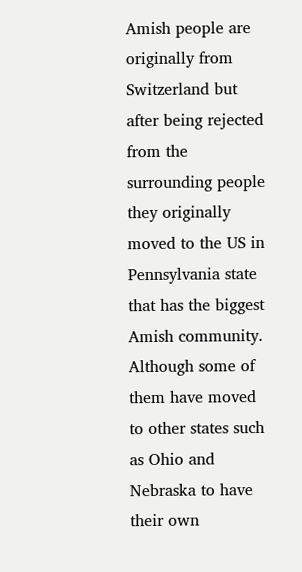Amish people are originally from Switzerland but after being rejected from the surrounding people they originally moved to the US in Pennsylvania state that has the biggest Amish community. Although some of them have moved to other states such as Ohio and Nebraska to have their own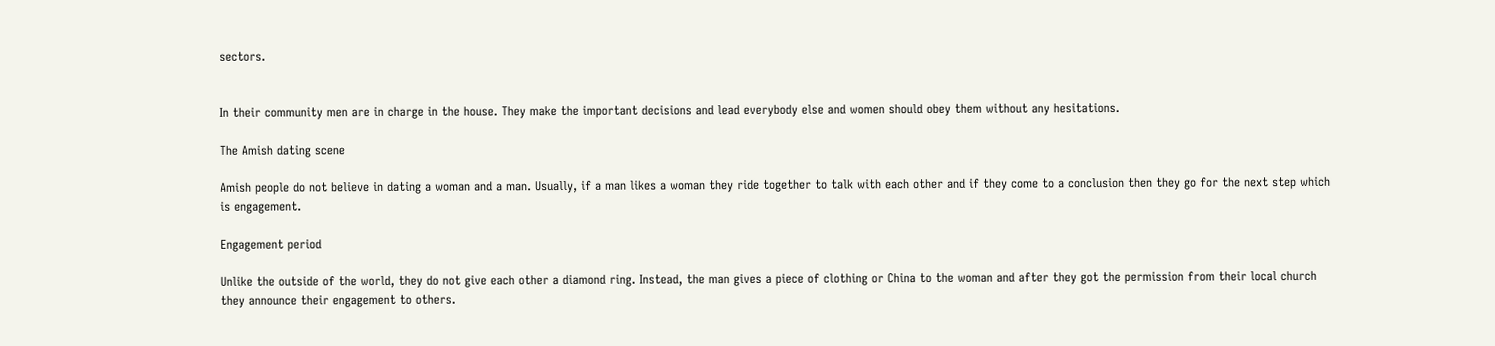sectors.


In their community men are in charge in the house. They make the important decisions and lead everybody else and women should obey them without any hesitations.

The Amish dating scene

Amish people do not believe in dating a woman and a man. Usually, if a man likes a woman they ride together to talk with each other and if they come to a conclusion then they go for the next step which is engagement.

Engagement period

Unlike the outside of the world, they do not give each other a diamond ring. Instead, the man gives a piece of clothing or China to the woman and after they got the permission from their local church they announce their engagement to others.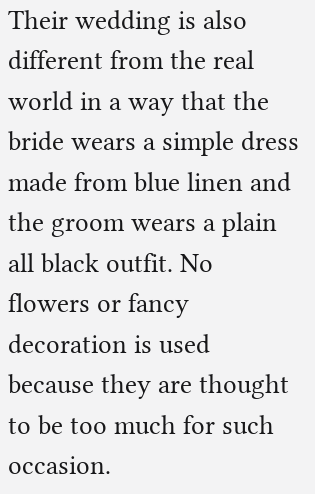Their wedding is also different from the real world in a way that the bride wears a simple dress made from blue linen and the groom wears a plain all black outfit. No flowers or fancy decoration is used because they are thought to be too much for such occasion.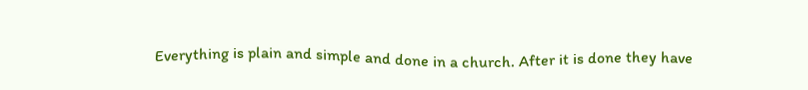Everything is plain and simple and done in a church. After it is done they have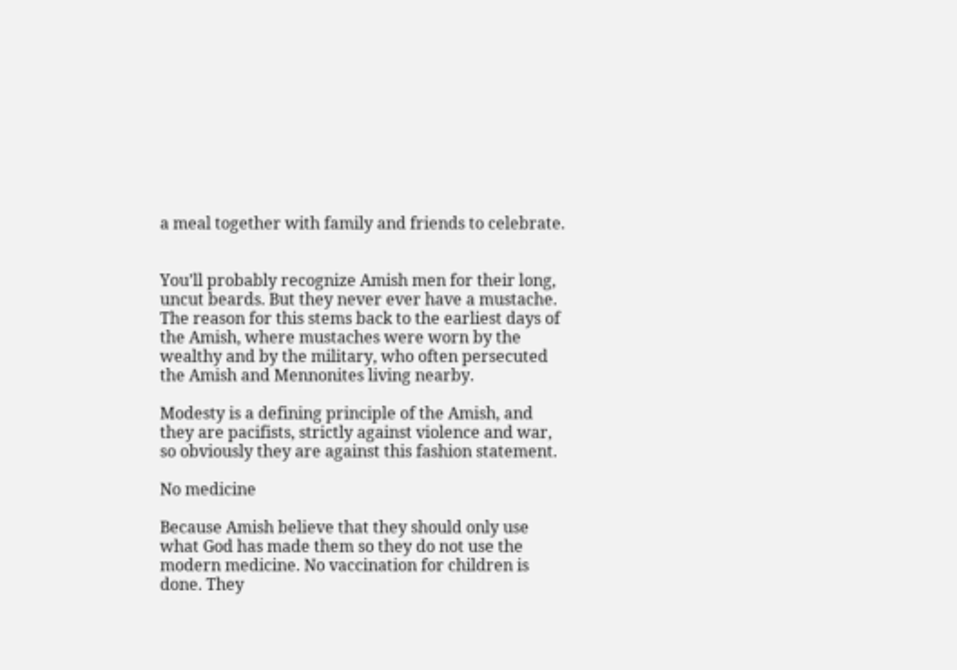a meal together with family and friends to celebrate.


You’ll probably recognize Amish men for their long, uncut beards. But they never ever have a mustache. The reason for this stems back to the earliest days of the Amish, where mustaches were worn by the wealthy and by the military, who often persecuted the Amish and Mennonites living nearby.

Modesty is a defining principle of the Amish, and they are pacifists, strictly against violence and war, so obviously they are against this fashion statement.

No medicine

Because Amish believe that they should only use what God has made them so they do not use the modern medicine. No vaccination for children is done. They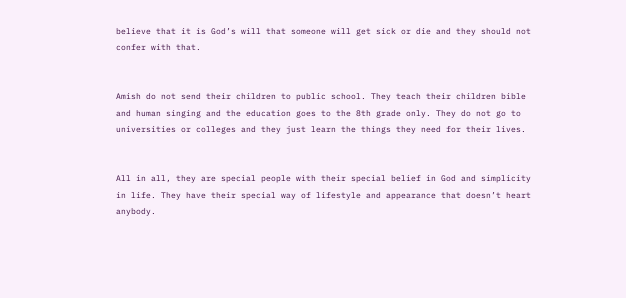believe that it is God’s will that someone will get sick or die and they should not confer with that.


Amish do not send their children to public school. They teach their children bible and human singing and the education goes to the 8th grade only. They do not go to universities or colleges and they just learn the things they need for their lives.


All in all, they are special people with their special belief in God and simplicity in life. They have their special way of lifestyle and appearance that doesn’t heart anybody.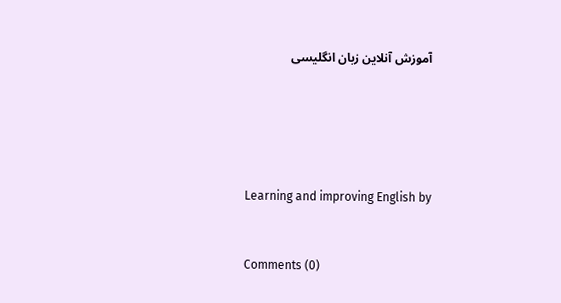آموزش آنلاین زبان انگلیسی





Learning and improving English by


Comments (0)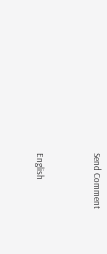Send Comment


English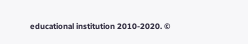educational institution 2010-2020. ©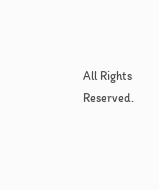All Rights Reserved.